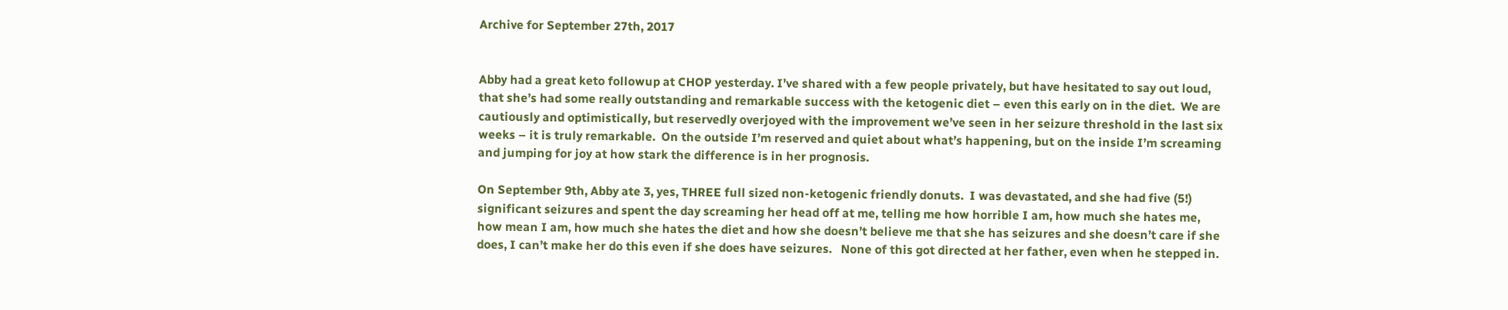Archive for September 27th, 2017


Abby had a great keto followup at CHOP yesterday. I’ve shared with a few people privately, but have hesitated to say out loud, that she’s had some really outstanding and remarkable success with the ketogenic diet – even this early on in the diet.  We are cautiously and optimistically, but reservedly overjoyed with the improvement we’ve seen in her seizure threshold in the last six weeks – it is truly remarkable.  On the outside I’m reserved and quiet about what’s happening, but on the inside I’m screaming and jumping for joy at how stark the difference is in her prognosis.

On September 9th, Abby ate 3, yes, THREE full sized non-ketogenic friendly donuts.  I was devastated, and she had five (5!) significant seizures and spent the day screaming her head off at me, telling me how horrible I am, how much she hates me, how mean I am, how much she hates the diet and how she doesn’t believe me that she has seizures and she doesn’t care if she does, I can’t make her do this even if she does have seizures.   None of this got directed at her father, even when he stepped in.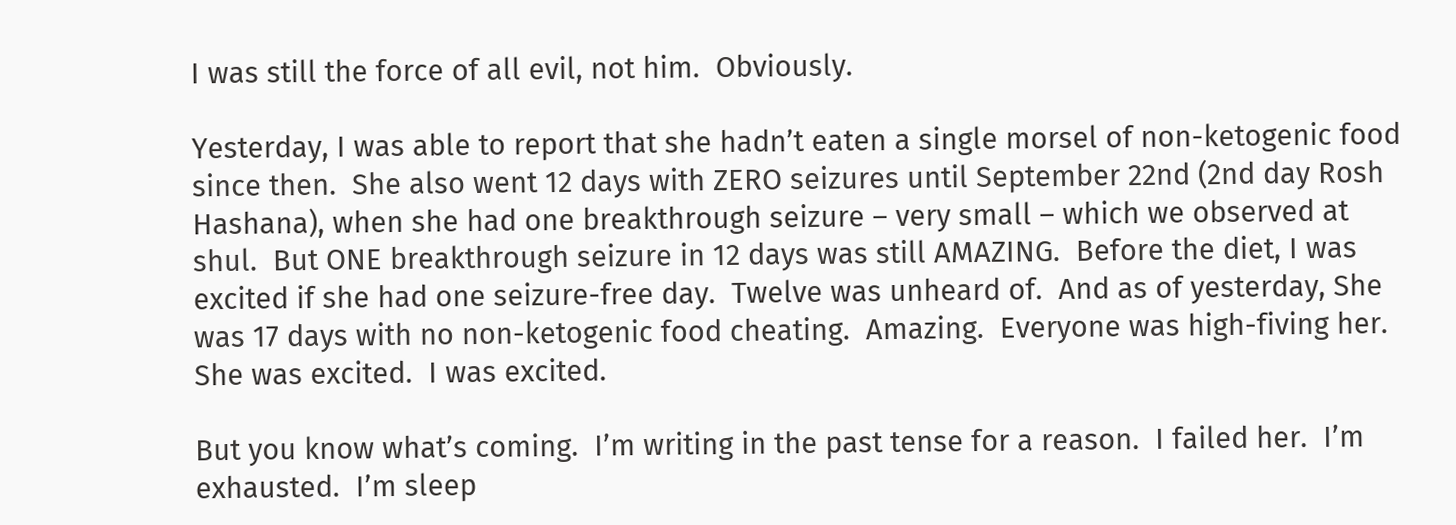I was still the force of all evil, not him.  Obviously.

Yesterday, I was able to report that she hadn’t eaten a single morsel of non-ketogenic food since then.  She also went 12 days with ZERO seizures until September 22nd (2nd day Rosh Hashana), when she had one breakthrough seizure – very small – which we observed at shul.  But ONE breakthrough seizure in 12 days was still AMAZING.  Before the diet, I was excited if she had one seizure-free day.  Twelve was unheard of.  And as of yesterday, She was 17 days with no non-ketogenic food cheating.  Amazing.  Everyone was high-fiving her.  She was excited.  I was excited.

But you know what’s coming.  I’m writing in the past tense for a reason.  I failed her.  I’m exhausted.  I’m sleep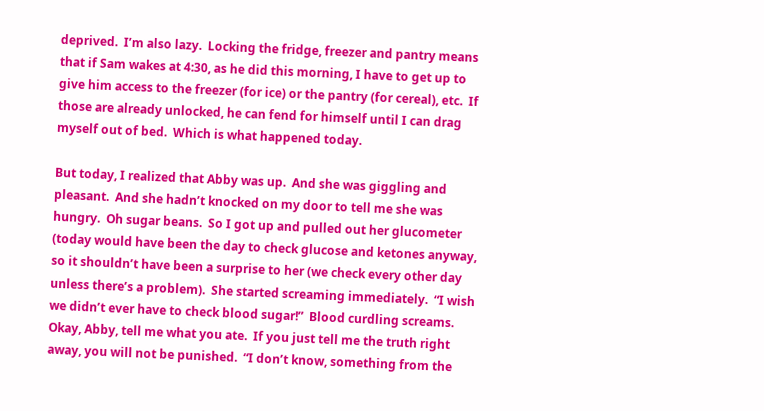deprived.  I’m also lazy.  Locking the fridge, freezer and pantry means that if Sam wakes at 4:30, as he did this morning, I have to get up to give him access to the freezer (for ice) or the pantry (for cereal), etc.  If those are already unlocked, he can fend for himself until I can drag myself out of bed.  Which is what happened today.

But today, I realized that Abby was up.  And she was giggling and pleasant.  And she hadn’t knocked on my door to tell me she was hungry.  Oh sugar beans.  So I got up and pulled out her glucometer (today would have been the day to check glucose and ketones anyway, so it shouldn’t have been a surprise to her (we check every other day unless there’s a problem).  She started screaming immediately.  “I wish we didn’t ever have to check blood sugar!”  Blood curdling screams.  Okay, Abby, tell me what you ate.  If you just tell me the truth right away, you will not be punished.  “I don’t know, something from the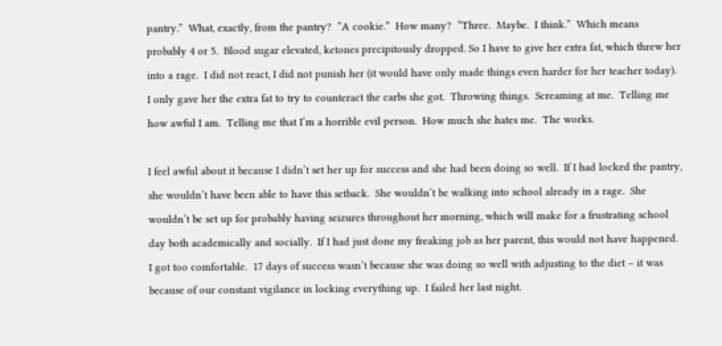pantry.”  What, exactly, from the pantry?  “A cookie.”  How many?  “Three.  Maybe.  I think.”  Which means probably 4 or 5.  Blood sugar elevated, ketones precipitously dropped. So I have to give her extra fat, which threw her into a rage.  I did not react, I did not punish her (it would have only made things even harder for her teacher today).  I only gave her the extra fat to try to counteract the carbs she got.  Throwing things.  Screaming at me.  Telling me how awful I am.  Telling me that I’m a horrible evil person.  How much she hates me.  The works.

I feel awful about it because I didn’t set her up for success and she had been doing so well.  If I had locked the pantry, she wouldn’t have been able to have this setback.  She wouldn’t be walking into school already in a rage.  She wouldn’t be set up for probably having seizures throughout her morning, which will make for a frustrating school day both academically and socially.  If I had just done my freaking job as her parent, this would not have happened.  I got too comfortable.  17 days of success wasn’t because she was doing so well with adjusting to the diet – it was because of our constant vigilance in locking everything up.  I failed her last night.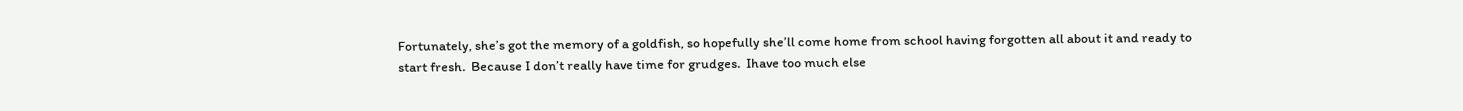Fortunately, she’s got the memory of a goldfish, so hopefully she’ll come home from school having forgotten all about it and ready to start fresh.  Because I don’t really have time for grudges.  Ihave too much else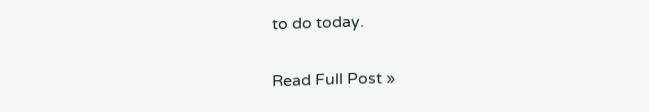to do today.


Read Full Post »